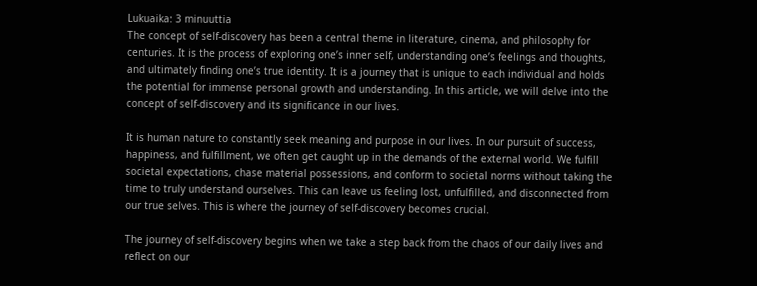Lukuaika: 3 minuuttia
The concept of self-discovery has been a central theme in literature, cinema, and philosophy for centuries. It is the process of exploring one’s inner self, understanding one’s feelings and thoughts, and ultimately finding one’s true identity. It is a journey that is unique to each individual and holds the potential for immense personal growth and understanding. In this article, we will delve into the concept of self-discovery and its significance in our lives.

It is human nature to constantly seek meaning and purpose in our lives. In our pursuit of success, happiness, and fulfillment, we often get caught up in the demands of the external world. We fulfill societal expectations, chase material possessions, and conform to societal norms without taking the time to truly understand ourselves. This can leave us feeling lost, unfulfilled, and disconnected from our true selves. This is where the journey of self-discovery becomes crucial.

The journey of self-discovery begins when we take a step back from the chaos of our daily lives and reflect on our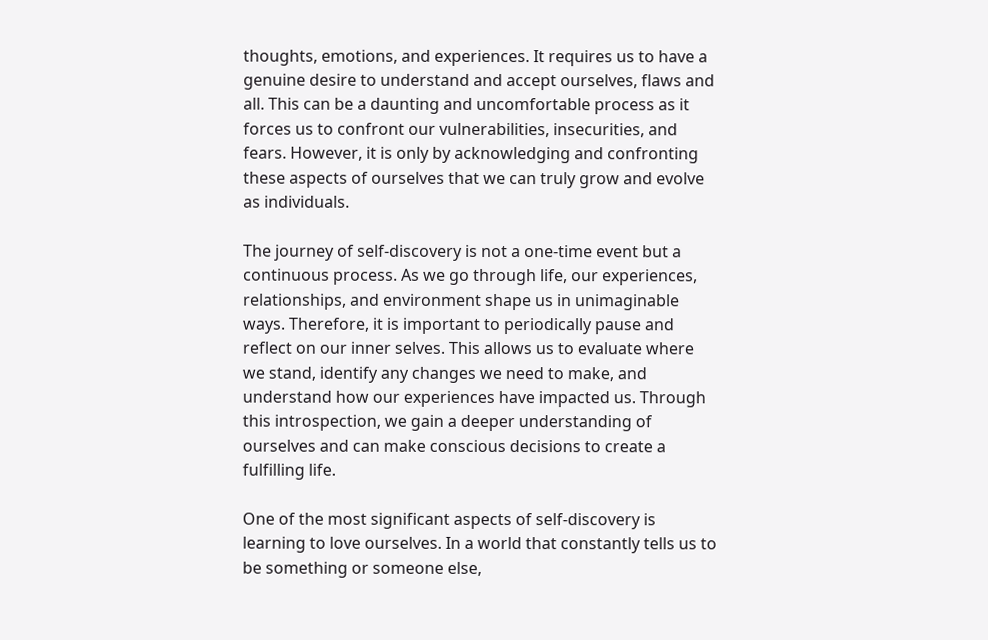thoughts, emotions, and experiences. It requires us to have a genuine desire to understand and accept ourselves, flaws and all. This can be a daunting and uncomfortable process as it forces us to confront our vulnerabilities, insecurities, and fears. However, it is only by acknowledging and confronting these aspects of ourselves that we can truly grow and evolve as individuals.

The journey of self-discovery is not a one-time event but a continuous process. As we go through life, our experiences, relationships, and environment shape us in unimaginable ways. Therefore, it is important to periodically pause and reflect on our inner selves. This allows us to evaluate where we stand, identify any changes we need to make, and understand how our experiences have impacted us. Through this introspection, we gain a deeper understanding of ourselves and can make conscious decisions to create a fulfilling life.

One of the most significant aspects of self-discovery is learning to love ourselves. In a world that constantly tells us to be something or someone else,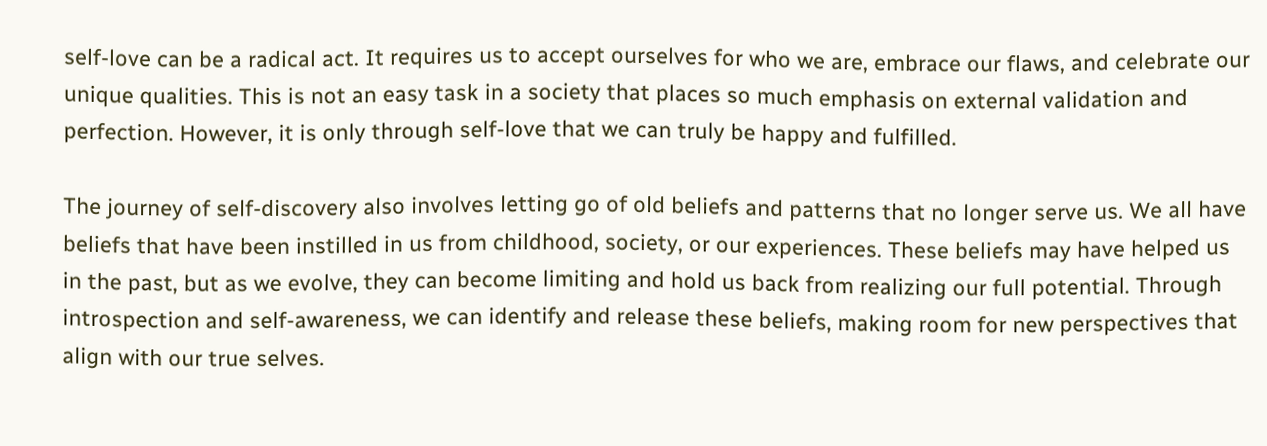self-love can be a radical act. It requires us to accept ourselves for who we are, embrace our flaws, and celebrate our unique qualities. This is not an easy task in a society that places so much emphasis on external validation and perfection. However, it is only through self-love that we can truly be happy and fulfilled.

The journey of self-discovery also involves letting go of old beliefs and patterns that no longer serve us. We all have beliefs that have been instilled in us from childhood, society, or our experiences. These beliefs may have helped us in the past, but as we evolve, they can become limiting and hold us back from realizing our full potential. Through introspection and self-awareness, we can identify and release these beliefs, making room for new perspectives that align with our true selves.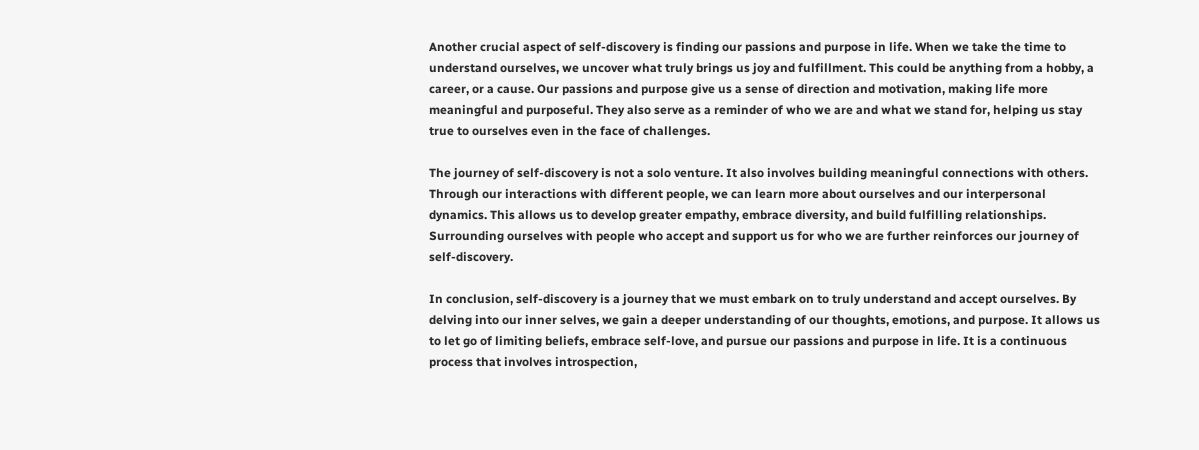Another crucial aspect of self-discovery is finding our passions and purpose in life. When we take the time to understand ourselves, we uncover what truly brings us joy and fulfillment. This could be anything from a hobby, a career, or a cause. Our passions and purpose give us a sense of direction and motivation, making life more meaningful and purposeful. They also serve as a reminder of who we are and what we stand for, helping us stay true to ourselves even in the face of challenges.

The journey of self-discovery is not a solo venture. It also involves building meaningful connections with others. Through our interactions with different people, we can learn more about ourselves and our interpersonal dynamics. This allows us to develop greater empathy, embrace diversity, and build fulfilling relationships. Surrounding ourselves with people who accept and support us for who we are further reinforces our journey of self-discovery.

In conclusion, self-discovery is a journey that we must embark on to truly understand and accept ourselves. By delving into our inner selves, we gain a deeper understanding of our thoughts, emotions, and purpose. It allows us to let go of limiting beliefs, embrace self-love, and pursue our passions and purpose in life. It is a continuous process that involves introspection,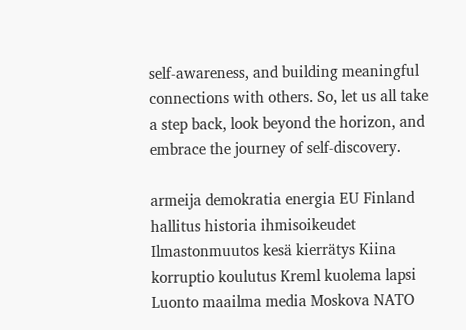self-awareness, and building meaningful connections with others. So, let us all take a step back, look beyond the horizon, and embrace the journey of self-discovery.

armeija demokratia energia EU Finland hallitus historia ihmisoikeudet Ilmastonmuutos kesä kierrätys Kiina korruptio koulutus Kreml kuolema lapsi Luonto maailma media Moskova NATO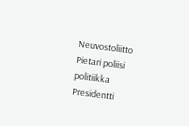Neuvostoliitto Pietari poliisi politiikka Presidentti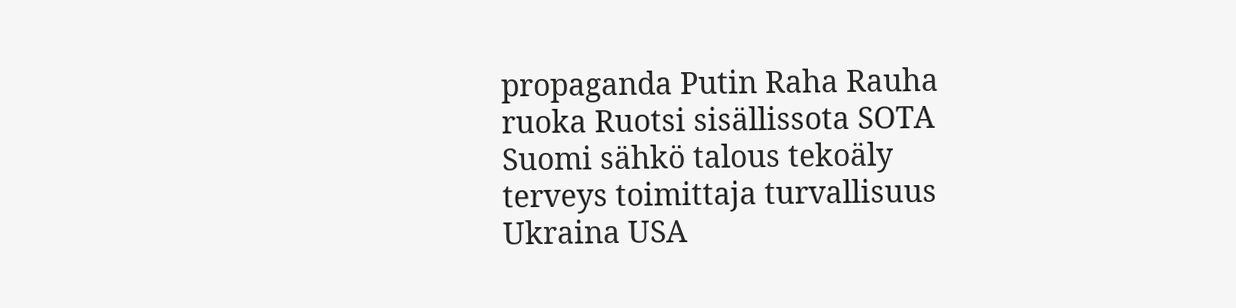propaganda Putin Raha Rauha ruoka Ruotsi sisällissota SOTA Suomi sähkö talous tekoäly terveys toimittaja turvallisuus Ukraina USA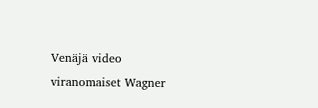Venäjä video viranomaiset Wagner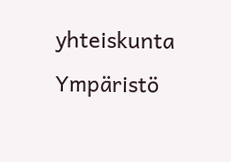yhteiskunta Ympäristö